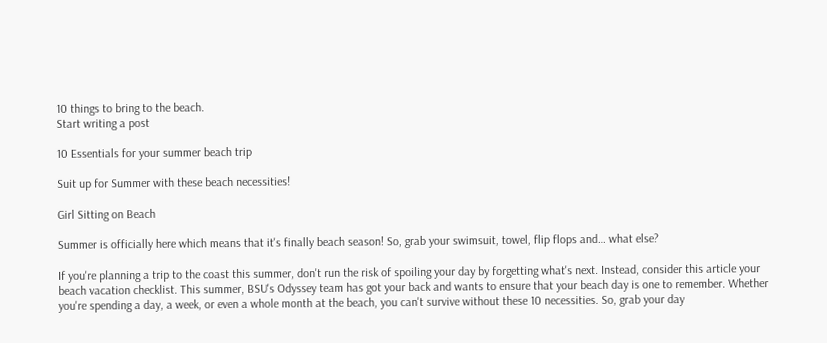10 things to bring to the beach.
Start writing a post

10 Essentials for your summer beach trip

Suit up for Summer with these beach necessities!

Girl Sitting on Beach

Summer is officially here which means that it's finally beach season! So, grab your swimsuit, towel, flip flops and… what else?

If you're planning a trip to the coast this summer, don't run the risk of spoiling your day by forgetting what's next. Instead, consider this article your beach vacation checklist. This summer, BSU's Odyssey team has got your back and wants to ensure that your beach day is one to remember. Whether you're spending a day, a week, or even a whole month at the beach, you can't survive without these 10 necessities. So, grab your day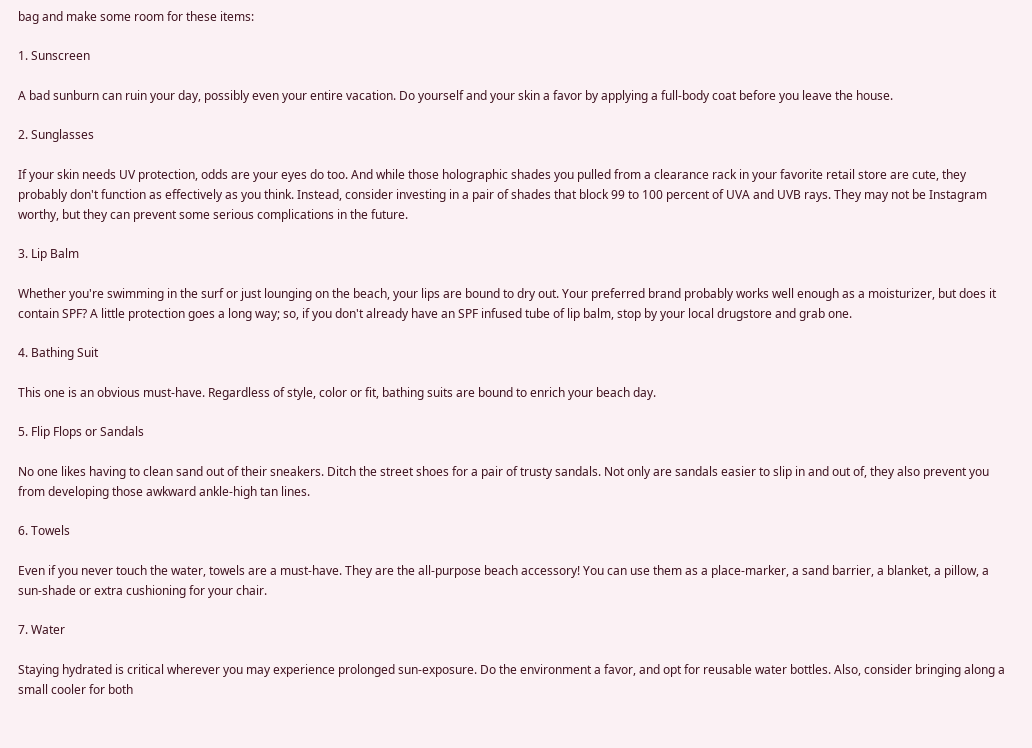bag and make some room for these items:

1. Sunscreen

A bad sunburn can ruin your day, possibly even your entire vacation. Do yourself and your skin a favor by applying a full-body coat before you leave the house.

2. Sunglasses

If your skin needs UV protection, odds are your eyes do too. And while those holographic shades you pulled from a clearance rack in your favorite retail store are cute, they probably don't function as effectively as you think. Instead, consider investing in a pair of shades that block 99 to 100 percent of UVA and UVB rays. They may not be Instagram worthy, but they can prevent some serious complications in the future.

3. Lip Balm

Whether you're swimming in the surf or just lounging on the beach, your lips are bound to dry out. Your preferred brand probably works well enough as a moisturizer, but does it contain SPF? A little protection goes a long way; so, if you don't already have an SPF infused tube of lip balm, stop by your local drugstore and grab one.

4. Bathing Suit

This one is an obvious must-have. Regardless of style, color or fit, bathing suits are bound to enrich your beach day.

5. Flip Flops or Sandals

No one likes having to clean sand out of their sneakers. Ditch the street shoes for a pair of trusty sandals. Not only are sandals easier to slip in and out of, they also prevent you from developing those awkward ankle-high tan lines.

6. Towels

Even if you never touch the water, towels are a must-have. They are the all-purpose beach accessory! You can use them as a place-marker, a sand barrier, a blanket, a pillow, a sun-shade or extra cushioning for your chair.

7. Water

Staying hydrated is critical wherever you may experience prolonged sun-exposure. Do the environment a favor, and opt for reusable water bottles. Also, consider bringing along a small cooler for both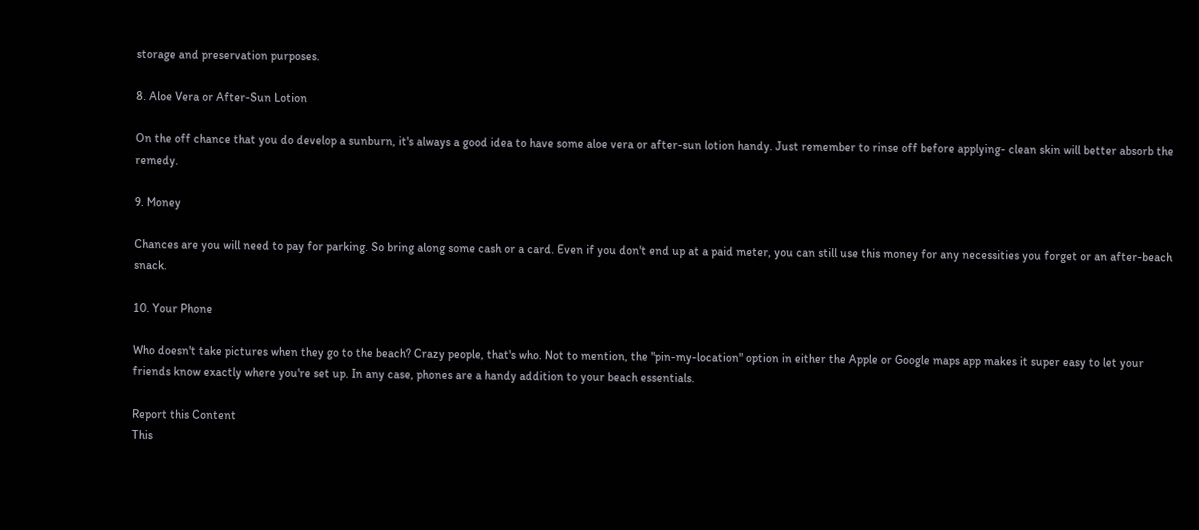storage and preservation purposes.

8. Aloe Vera or After-Sun Lotion

On the off chance that you do develop a sunburn, it's always a good idea to have some aloe vera or after-sun lotion handy. Just remember to rinse off before applying- clean skin will better absorb the remedy.

9. Money

Chances are you will need to pay for parking. So bring along some cash or a card. Even if you don't end up at a paid meter, you can still use this money for any necessities you forget or an after-beach snack.

10. Your Phone

Who doesn't take pictures when they go to the beach? Crazy people, that's who. Not to mention, the "pin-my-location" option in either the Apple or Google maps app makes it super easy to let your friends know exactly where you're set up. In any case, phones are a handy addition to your beach essentials.

Report this Content
This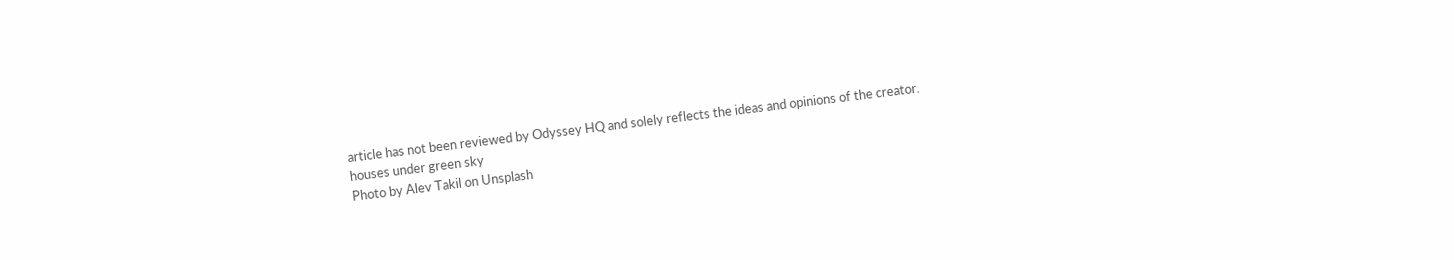article has not been reviewed by Odyssey HQ and solely reflects the ideas and opinions of the creator.
houses under green sky
Photo by Alev Takil on Unsplash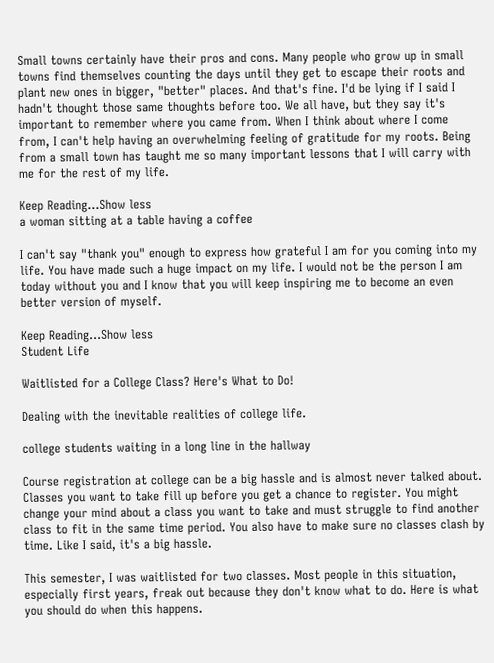Small towns certainly have their pros and cons. Many people who grow up in small towns find themselves counting the days until they get to escape their roots and plant new ones in bigger, "better" places. And that's fine. I'd be lying if I said I hadn't thought those same thoughts before too. We all have, but they say it's important to remember where you came from. When I think about where I come from, I can't help having an overwhelming feeling of gratitude for my roots. Being from a small town has taught me so many important lessons that I will carry with me for the rest of my life.

Keep Reading...Show less
a woman sitting at a table having a coffee

I can't say "thank you" enough to express how grateful I am for you coming into my life. You have made such a huge impact on my life. I would not be the person I am today without you and I know that you will keep inspiring me to become an even better version of myself.

Keep Reading...Show less
Student Life

Waitlisted for a College Class? Here's What to Do!

Dealing with the inevitable realities of college life.

college students waiting in a long line in the hallway

Course registration at college can be a big hassle and is almost never talked about. Classes you want to take fill up before you get a chance to register. You might change your mind about a class you want to take and must struggle to find another class to fit in the same time period. You also have to make sure no classes clash by time. Like I said, it's a big hassle.

This semester, I was waitlisted for two classes. Most people in this situation, especially first years, freak out because they don't know what to do. Here is what you should do when this happens.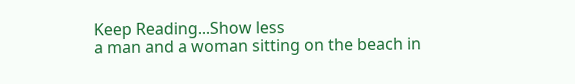Keep Reading...Show less
a man and a woman sitting on the beach in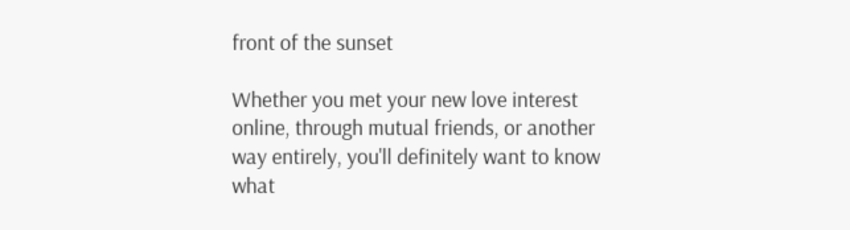front of the sunset

Whether you met your new love interest online, through mutual friends, or another way entirely, you'll definitely want to know what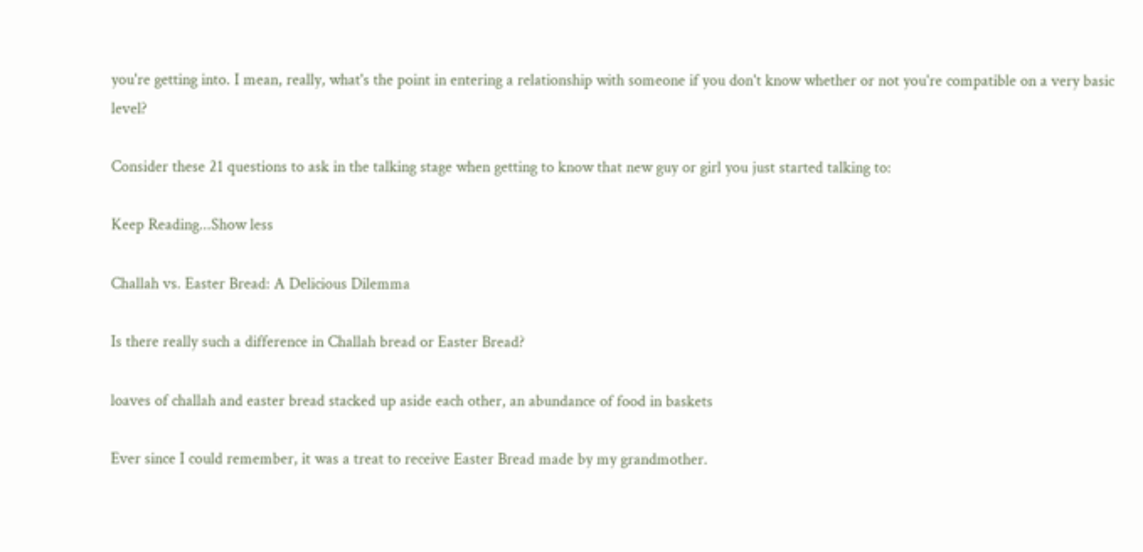you're getting into. I mean, really, what's the point in entering a relationship with someone if you don't know whether or not you're compatible on a very basic level?

Consider these 21 questions to ask in the talking stage when getting to know that new guy or girl you just started talking to:

Keep Reading...Show less

Challah vs. Easter Bread: A Delicious Dilemma

Is there really such a difference in Challah bread or Easter Bread?

loaves of challah and easter bread stacked up aside each other, an abundance of food in baskets

Ever since I could remember, it was a treat to receive Easter Bread made by my grandmother.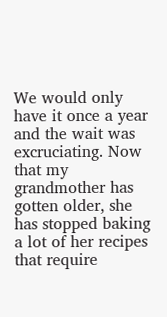We would only have it once a year and the wait was excruciating. Now that my grandmother has gotten older, she has stopped baking a lot of her recipes that require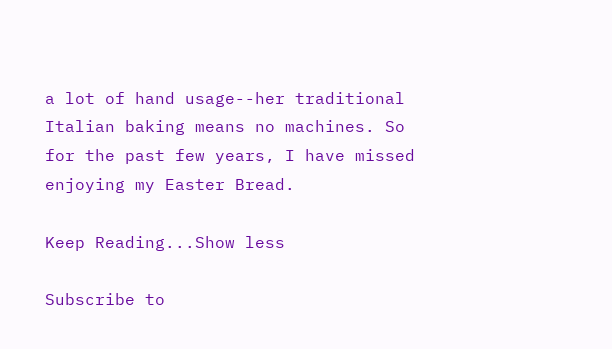a lot of hand usage--her traditional Italian baking means no machines. So for the past few years, I have missed enjoying my Easter Bread.

Keep Reading...Show less

Subscribe to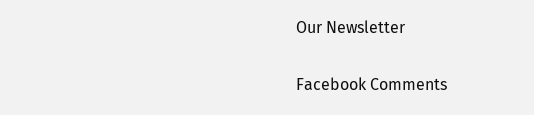Our Newsletter

Facebook Comments